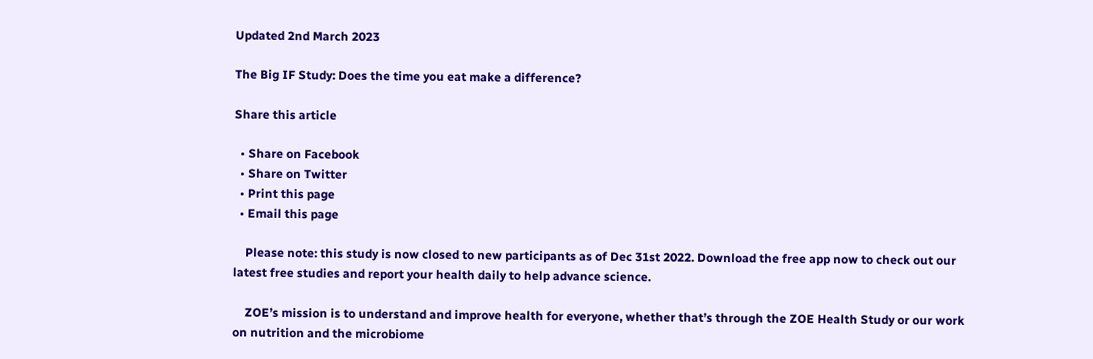Updated 2nd March 2023

The Big IF Study: Does the time you eat make a difference?

Share this article

  • Share on Facebook
  • Share on Twitter
  • Print this page
  • Email this page

    Please note: this study is now closed to new participants as of Dec 31st 2022. Download the free app now to check out our latest free studies and report your health daily to help advance science.

    ZOE’s mission is to understand and improve health for everyone, whether that’s through the ZOE Health Study or our work on nutrition and the microbiome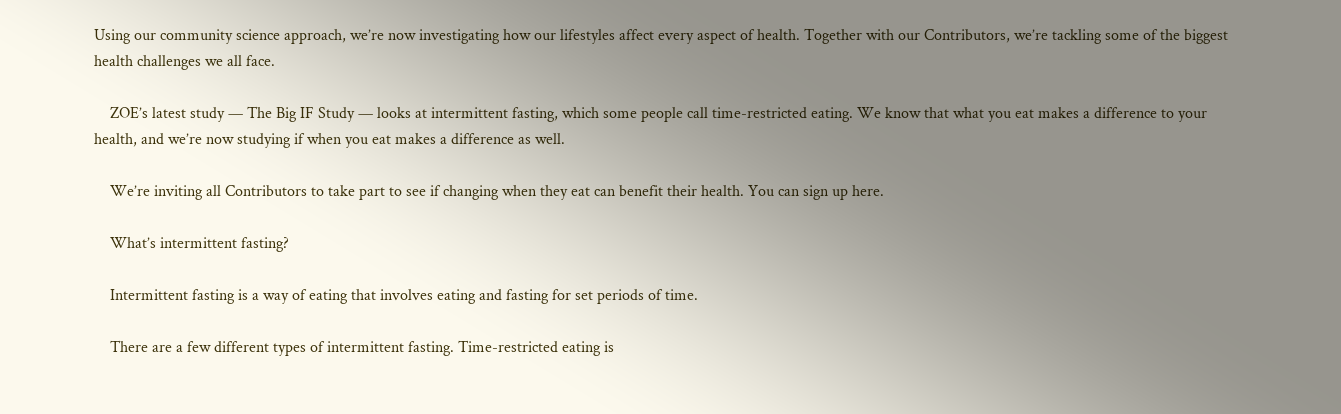Using our community science approach, we’re now investigating how our lifestyles affect every aspect of health. Together with our Contributors, we’re tackling some of the biggest health challenges we all face.

    ZOE’s latest study — The Big IF Study — looks at intermittent fasting, which some people call time-restricted eating. We know that what you eat makes a difference to your health, and we’re now studying if when you eat makes a difference as well.

    We’re inviting all Contributors to take part to see if changing when they eat can benefit their health. You can sign up here.

    What’s intermittent fasting?

    Intermittent fasting is a way of eating that involves eating and fasting for set periods of time.

    There are a few different types of intermittent fasting. Time-restricted eating is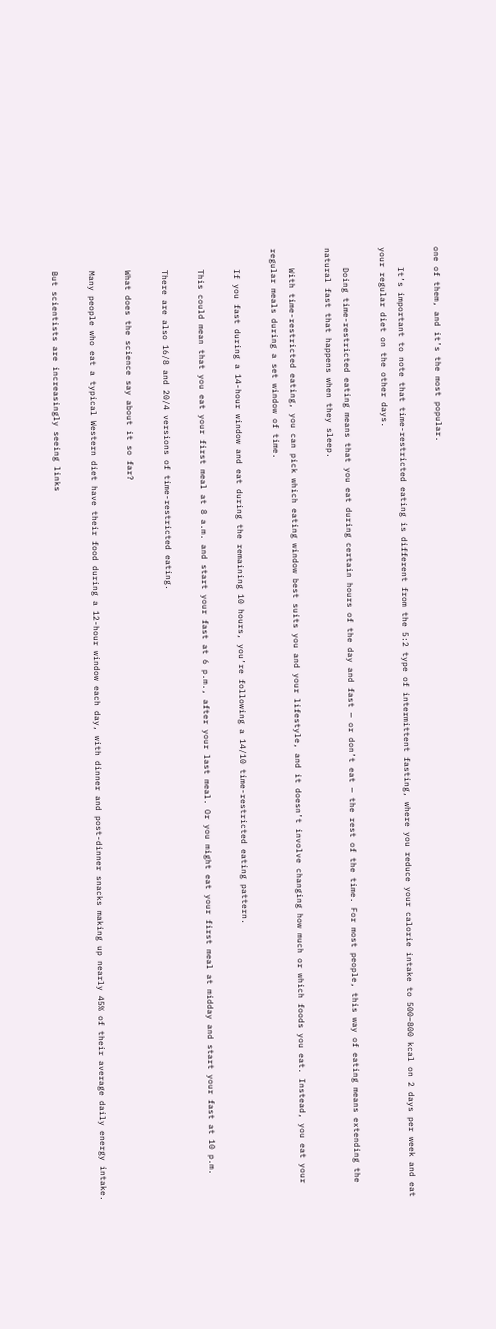one of them, and it’s the most popular.

    It’s important to note that time-restricted eating is different from the 5:2 type of intermittent fasting, where you reduce your calorie intake to 500–800 kcal on 2 days per week and eat your regular diet on the other days.

    Doing time-restricted eating means that you eat during certain hours of the day and fast — or don’t eat — the rest of the time. For most people, this way of eating means extending the natural fast that happens when they sleep.

    With time-restricted eating, you can pick which eating window best suits you and your lifestyle, and it doesn’t involve changing how much or which foods you eat. Instead, you eat your regular meals during a set window of time.

    If you fast during a 14-hour window and eat during the remaining 10 hours, you’re following a 14/10 time-restricted eating pattern.

    This could mean that you eat your first meal at 8 a.m. and start your fast at 6 p.m., after your last meal. Or you might eat your first meal at midday and start your fast at 10 p.m.

    There are also 16/8 and 20/4 versions of time-restricted eating.

    What does the science say about it so far?

    Many people who eat a typical Western diet have their food during a 12-hour window each day, with dinner and post-dinner snacks making up nearly 45% of their average daily energy intake.

    But scientists are increasingly seeing links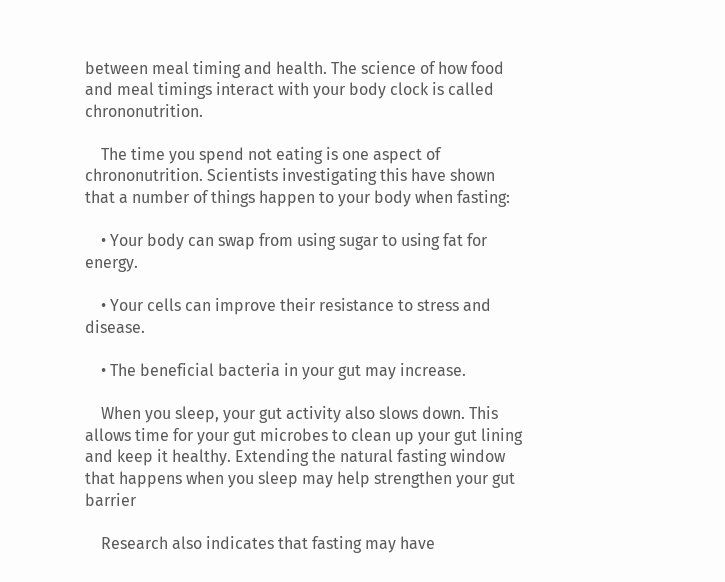between meal timing and health. The science of how food and meal timings interact with your body clock is called chrononutrition.

    The time you spend not eating is one aspect of chrononutrition. Scientists investigating this have shown that a number of things happen to your body when fasting:

    • Your body can swap from using sugar to using fat for energy.

    • Your cells can improve their resistance to stress and disease.

    • The beneficial bacteria in your gut may increase.

    When you sleep, your gut activity also slows down. This allows time for your gut microbes to clean up your gut lining and keep it healthy. Extending the natural fasting window that happens when you sleep may help strengthen your gut barrier

    Research also indicates that fasting may have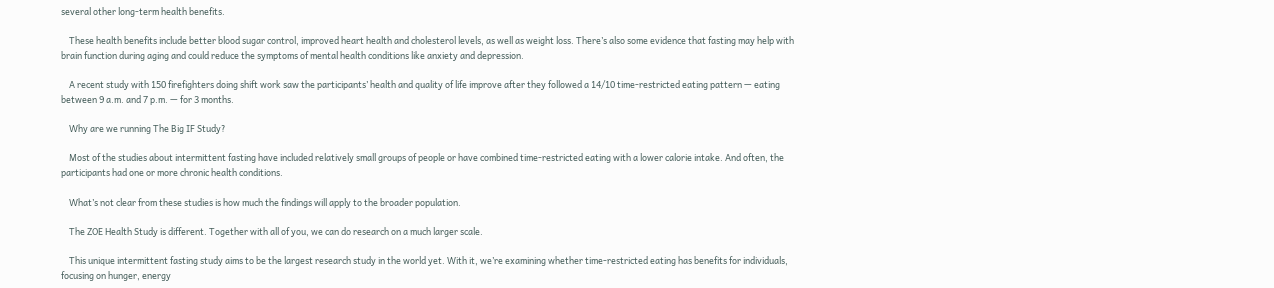several other long-term health benefits.

    These health benefits include better blood sugar control, improved heart health and cholesterol levels, as well as weight loss. There’s also some evidence that fasting may help with brain function during aging and could reduce the symptoms of mental health conditions like anxiety and depression.

    A recent study with 150 firefighters doing shift work saw the participants’ health and quality of life improve after they followed a 14/10 time-restricted eating pattern — eating between 9 a.m. and 7 p.m. — for 3 months.

    Why are we running The Big IF Study?

    Most of the studies about intermittent fasting have included relatively small groups of people or have combined time-restricted eating with a lower calorie intake. And often, the participants had one or more chronic health conditions.

    What’s not clear from these studies is how much the findings will apply to the broader population.

    The ZOE Health Study is different. Together with all of you, we can do research on a much larger scale.

    This unique intermittent fasting study aims to be the largest research study in the world yet. With it, we’re examining whether time-restricted eating has benefits for individuals, focusing on hunger, energy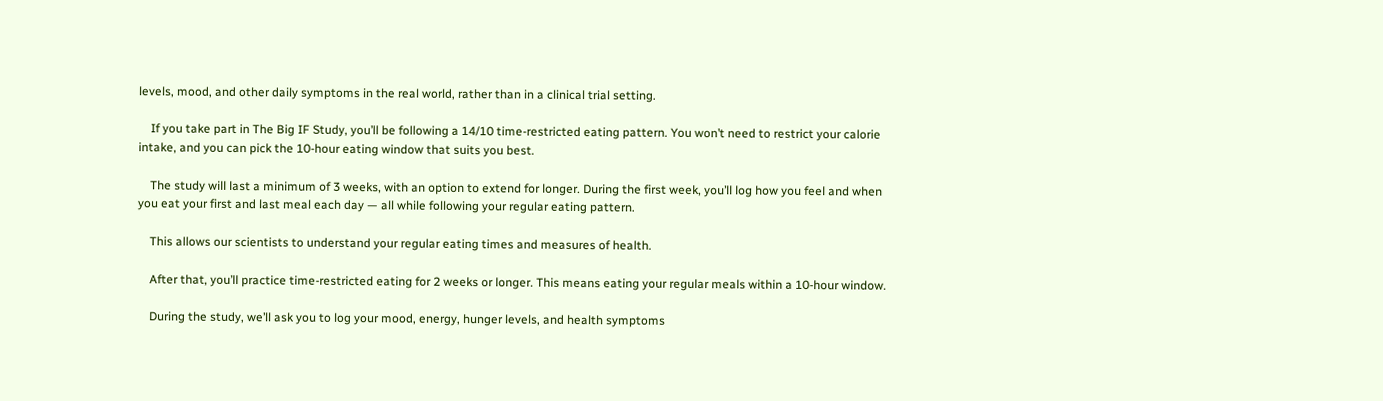levels, mood, and other daily symptoms in the real world, rather than in a clinical trial setting.

    If you take part in The Big IF Study, you’ll be following a 14/10 time-restricted eating pattern. You won’t need to restrict your calorie intake, and you can pick the 10-hour eating window that suits you best.

    The study will last a minimum of 3 weeks, with an option to extend for longer. During the first week, you’ll log how you feel and when you eat your first and last meal each day — all while following your regular eating pattern.

    This allows our scientists to understand your regular eating times and measures of health.

    After that, you’ll practice time-restricted eating for 2 weeks or longer. This means eating your regular meals within a 10-hour window.

    During the study, we’ll ask you to log your mood, energy, hunger levels, and health symptoms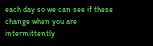each day so we can see if these change when you are intermittently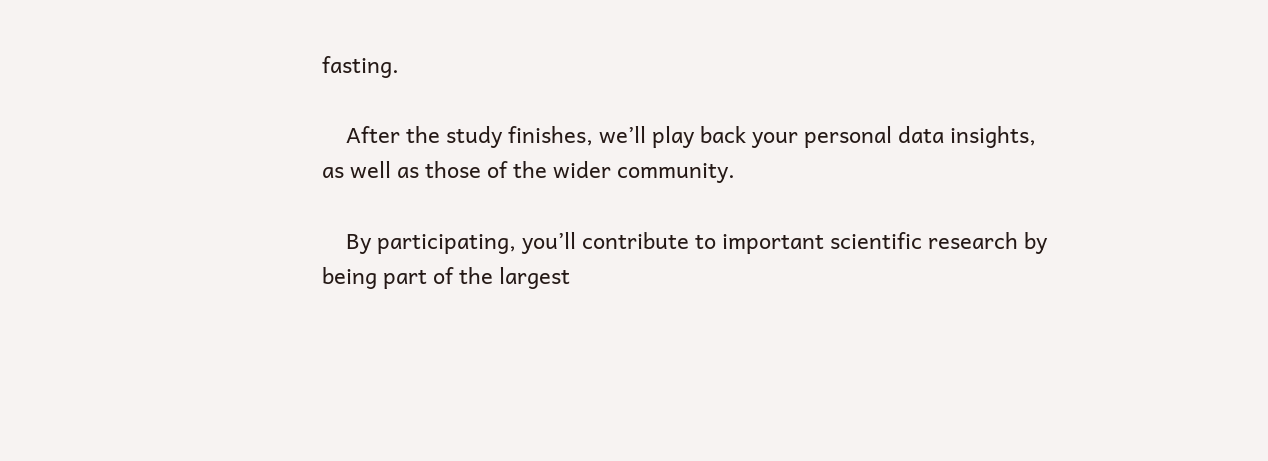fasting.

    After the study finishes, we’ll play back your personal data insights, as well as those of the wider community.

    By participating, you’ll contribute to important scientific research by being part of the largest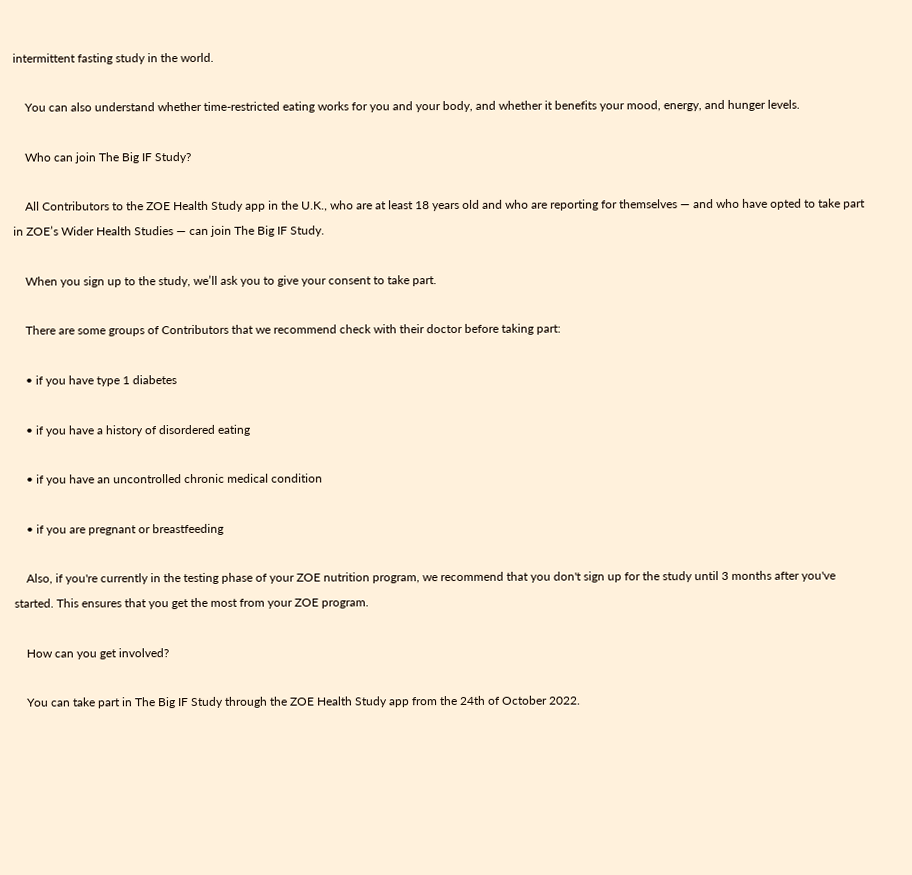intermittent fasting study in the world.

    You can also understand whether time-restricted eating works for you and your body, and whether it benefits your mood, energy, and hunger levels.

    Who can join The Big IF Study?

    All Contributors to the ZOE Health Study app in the U.K., who are at least 18 years old and who are reporting for themselves — and who have opted to take part in ZOE’s Wider Health Studies — can join The Big IF Study.

    When you sign up to the study, we’ll ask you to give your consent to take part.

    There are some groups of Contributors that we recommend check with their doctor before taking part:

    • if you have type 1 diabetes

    • if you have a history of disordered eating

    • if you have an uncontrolled chronic medical condition

    • if you are pregnant or breastfeeding

    Also, if you're currently in the testing phase of your ZOE nutrition program, we recommend that you don't sign up for the study until 3 months after you've started. This ensures that you get the most from your ZOE program.

    How can you get involved?

    You can take part in The Big IF Study through the ZOE Health Study app from the 24th of October 2022.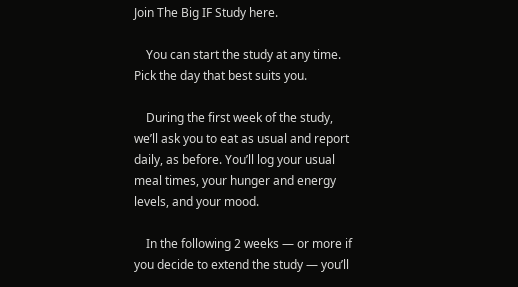Join The Big IF Study here.

    You can start the study at any time. Pick the day that best suits you.

    During the first week of the study, we’ll ask you to eat as usual and report daily, as before. You’ll log your usual meal times, your hunger and energy levels, and your mood.

    In the following 2 weeks — or more if you decide to extend the study — you’ll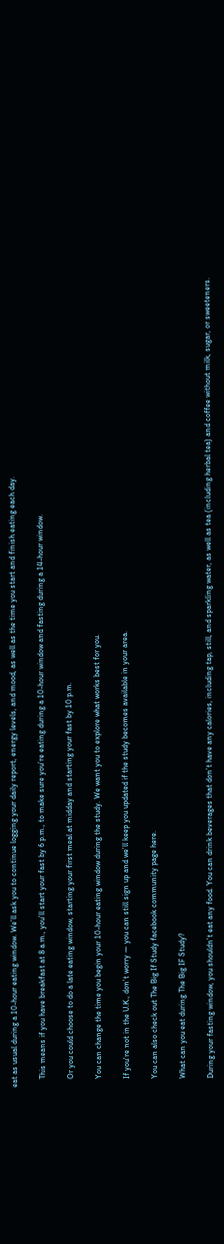eat as usual during a 10-hour eating window. We’ll ask you to continue logging your daily report, energy levels, and mood, as well as the time you start and finish eating each day.

    This means if you have breakfast at 8 a.m., you’ll start your fast by 6 p.m., to make sure you’re eating during a 10-hour window and fasting during a 14-hour window.

    Or you could choose to do a late eating window, starting your first meal at midday and starting your fast by 10 p.m.

    You can change the time you begin your 10-hour eating window during the study. We want you to explore what works best for you.

    If you're not in the U.K., don’t worry — you can still sign up and we’ll keep you updated if the study becomes available in your area.

    You can also check out The Big If Study facebook community page here.

    What can you eat during The Big IF Study?

    During your fasting window, you shouldn’t eat any food. You can drink beverages that don’t have any calories, including tap, still, and sparkling water, as well as tea (including herbal tea) and coffee without milk, sugar, or sweeteners.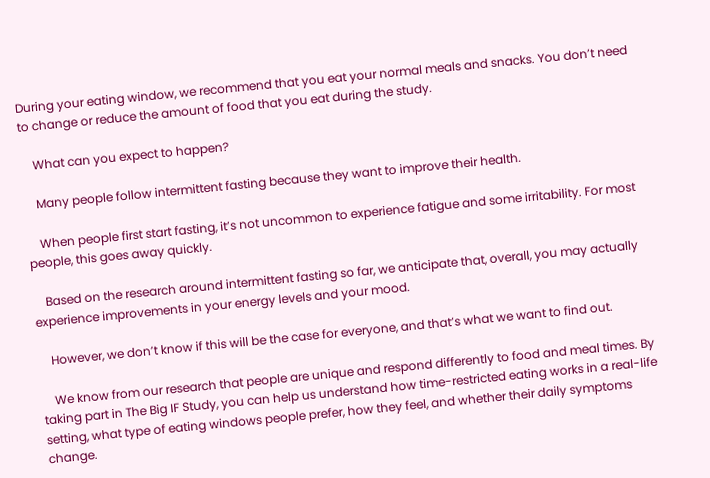During your eating window, we recommend that you eat your normal meals and snacks. You don’t need to change or reduce the amount of food that you eat during the study.

    What can you expect to happen?

    Many people follow intermittent fasting because they want to improve their health.

    When people first start fasting, it’s not uncommon to experience fatigue and some irritability. For most people, this goes away quickly.

    Based on the research around intermittent fasting so far, we anticipate that, overall, you may actually experience improvements in your energy levels and your mood.

    However, we don’t know if this will be the case for everyone, and that’s what we want to find out.

    We know from our research that people are unique and respond differently to food and meal times. By taking part in The Big IF Study, you can help us understand how time-restricted eating works in a real-life setting, what type of eating windows people prefer, how they feel, and whether their daily symptoms change.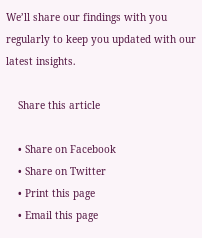We’ll share our findings with you regularly to keep you updated with our latest insights.

    Share this article

    • Share on Facebook
    • Share on Twitter
    • Print this page
    • Email this page